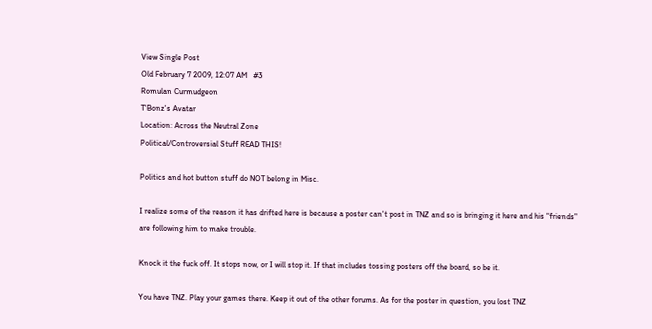View Single Post
Old February 7 2009, 12:07 AM   #3
Romulan Curmudgeon
T'Bonz's Avatar
Location: Across the Neutral Zone
Political/Controversial Stuff READ THIS!

Politics and hot button stuff do NOT belong in Misc.

I realize some of the reason it has drifted here is because a poster can't post in TNZ and so is bringing it here and his "friends" are following him to make trouble.

Knock it the fuck off. It stops now, or I will stop it. If that includes tossing posters off the board, so be it.

You have TNZ. Play your games there. Keep it out of the other forums. As for the poster in question, you lost TNZ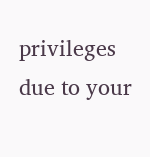privileges due to your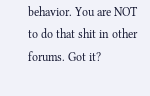behavior. You are NOT to do that shit in other forums. Got it?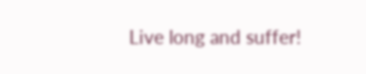Live long and suffer!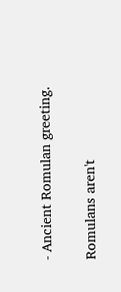- Ancient Romulan greeting.

Romulans aren't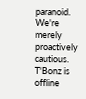paranoid. We're merely proactively cautious.
T'Bonz is offline